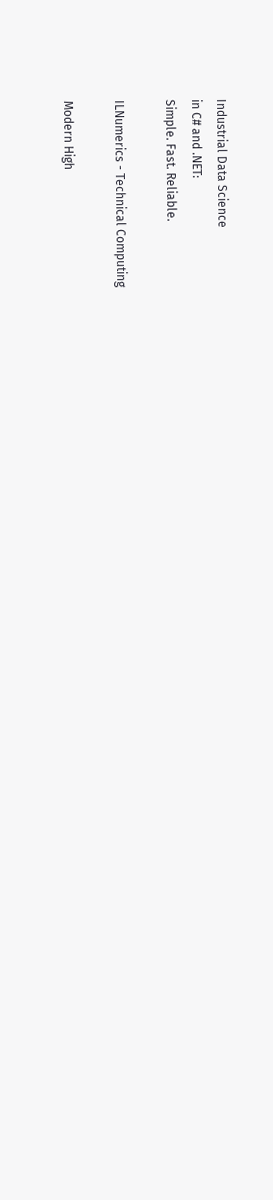Industrial Data Science
in C# and .NET:
Simple. Fast. Reliable.

ILNumerics - Technical Computing

Modern High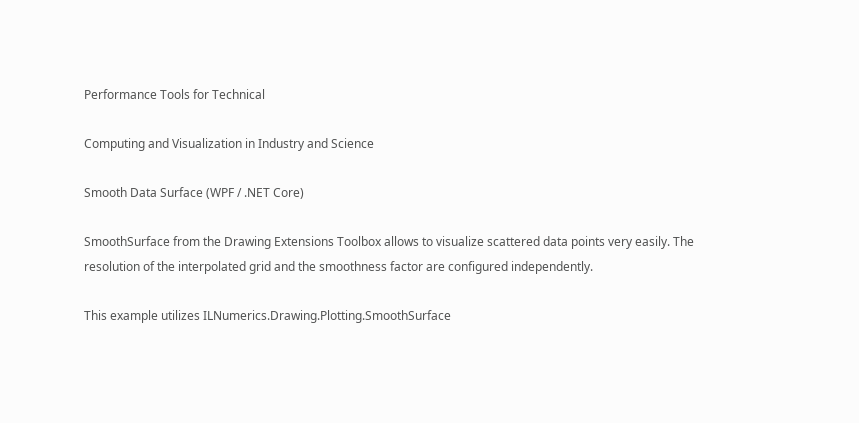Performance Tools for Technical

Computing and Visualization in Industry and Science

Smooth Data Surface (WPF / .NET Core)

SmoothSurface from the Drawing Extensions Toolbox allows to visualize scattered data points very easily. The resolution of the interpolated grid and the smoothness factor are configured independently.

This example utilizes ILNumerics.Drawing.Plotting.SmoothSurface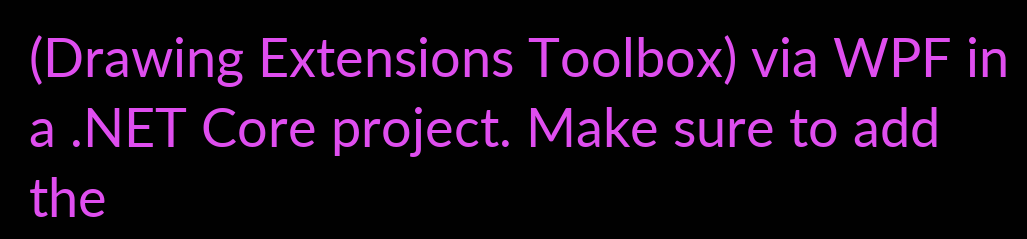(Drawing Extensions Toolbox) via WPF in a .NET Core project. Make sure to add the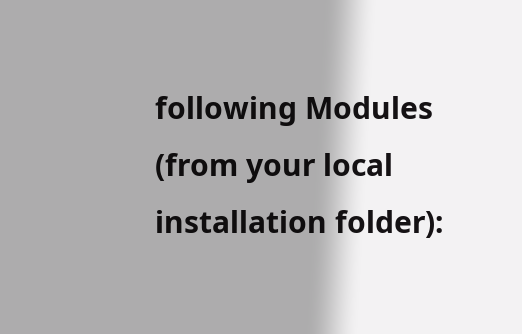following Modules (from your local installation folder):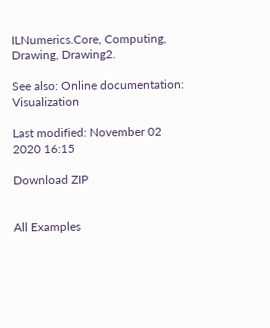ILNumerics.Core, Computing, Drawing, Drawing2.

See also: Online documentation: Visualization

Last modified: November 02 2020 16:15

Download ZIP


All Examples